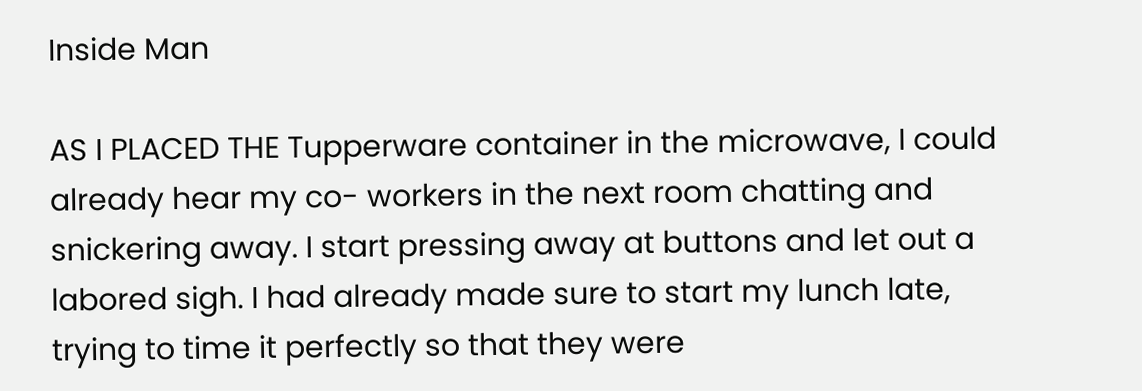Inside Man

AS I PLACED THE Tupperware container in the microwave, I could already hear my co- workers in the next room chatting and snickering away. I start pressing away at buttons and let out a labored sigh. I had already made sure to start my lunch late, trying to time it perfectly so that they were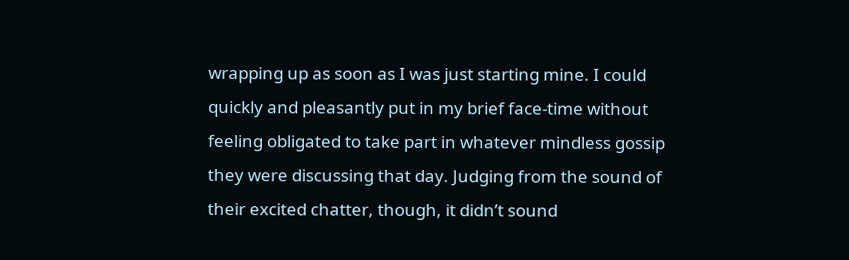wrapping up as soon as I was just starting mine. I could quickly and pleasantly put in my brief face-time without feeling obligated to take part in whatever mindless gossip they were discussing that day. Judging from the sound of their excited chatter, though, it didn’t sound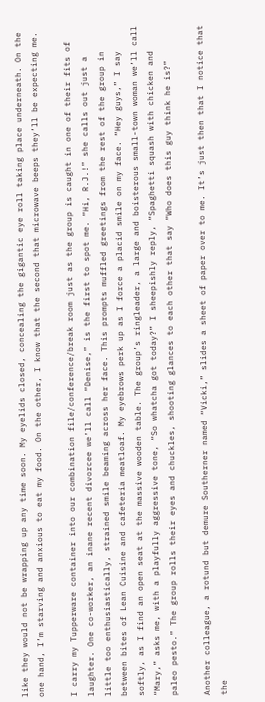like they would not be wrapping up any time soon. My eyelids closed, concealing the gigantic eye roll taking place underneath. On the one hand, I’m starving and anxious to eat my food. On the other, I know that the second that microwave beeps they’ll be expecting me.

I carry my Tupperware container into our combination file/conference/break room just as the group is caught in one of their fits of laughter. One co-worker, an inane recent divorcee we’ll call “Denise,” is the first to spot me. “Hi, R.J.!” she calls out just a little too enthusiastically, strained smile beaming across her face. This prompts muffled greetings from the rest of the group in between bites of Lean Cuisine and cafeteria meatloaf. My eyebrows perk up as I force a placid smile on my face. “Hey guys,” I say softly, as I find an open seat at the massive wooden table. The group’s ringleader, a large and boisterous small-town woman we’ll call “Mary,” asks me, with a playfully aggressive tone, “So whatcha got today?” I sheepishly reply, “Spaghetti squash with chicken and paleo pesto.” The group rolls their eyes and chuckles, shooting glances to each other that say “Who does this guy think he is?”

Another colleague, a rotund but demure Southerner named “Vicki,” slides a sheet of paper over to me. It’s just then that I notice that the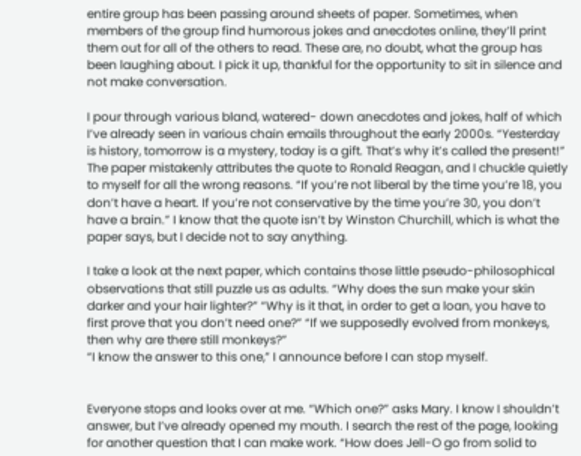entire group has been passing around sheets of paper. Sometimes, when members of the group find humorous jokes and anecdotes online, they’ll print them out for all of the others to read. These are, no doubt, what the group has been laughing about. I pick it up, thankful for the opportunity to sit in silence and not make conversation.

I pour through various bland, watered- down anecdotes and jokes, half of which I’ve already seen in various chain emails throughout the early 2000s. “Yesterday is history, tomorrow is a mystery, today is a gift. That’s why it’s called the present!” The paper mistakenly attributes the quote to Ronald Reagan, and I chuckle quietly to myself for all the wrong reasons. “If you’re not liberal by the time you’re 18, you don’t have a heart. If you’re not conservative by the time you’re 30, you don’t have a brain.” I know that the quote isn’t by Winston Churchill, which is what the paper says, but I decide not to say anything.

I take a look at the next paper, which contains those little pseudo-philosophical observations that still puzzle us as adults. “Why does the sun make your skin darker and your hair lighter?” “Why is it that, in order to get a loan, you have to first prove that you don’t need one?” “If we supposedly evolved from monkeys, then why are there still monkeys?”
“I know the answer to this one,” I announce before I can stop myself.


Everyone stops and looks over at me. “Which one?” asks Mary. I know I shouldn’t answer, but I’ve already opened my mouth. I search the rest of the page, looking for another question that I can make work. “How does Jell-O go from solid to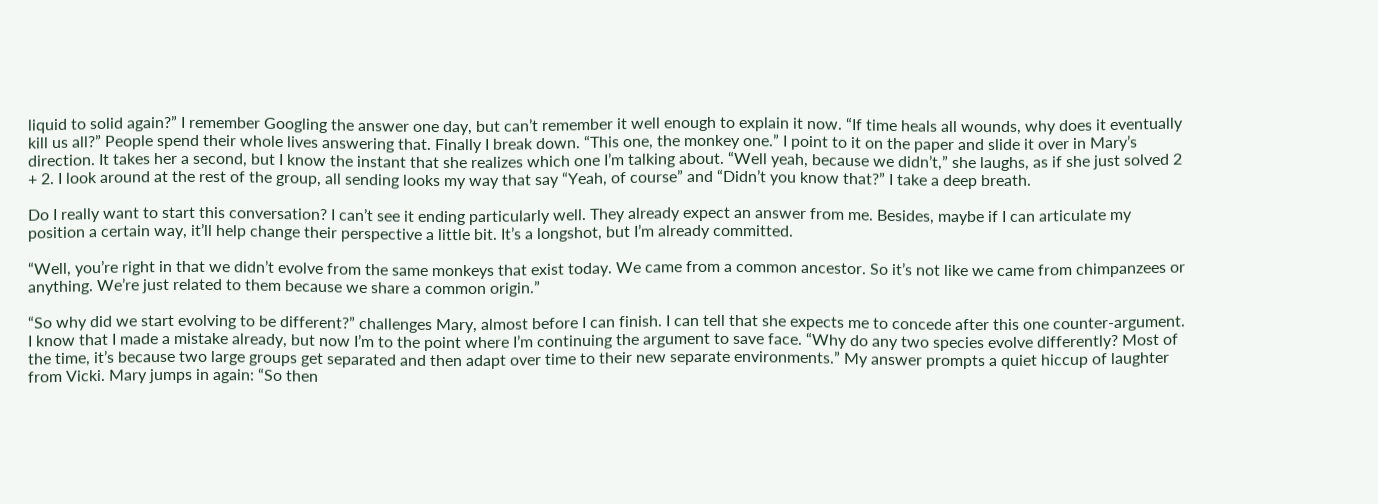liquid to solid again?” I remember Googling the answer one day, but can’t remember it well enough to explain it now. “If time heals all wounds, why does it eventually kill us all?” People spend their whole lives answering that. Finally I break down. “This one, the monkey one.” I point to it on the paper and slide it over in Mary’s direction. It takes her a second, but I know the instant that she realizes which one I’m talking about. “Well yeah, because we didn’t,” she laughs, as if she just solved 2 + 2. I look around at the rest of the group, all sending looks my way that say “Yeah, of course” and “Didn’t you know that?” I take a deep breath.

Do I really want to start this conversation? I can’t see it ending particularly well. They already expect an answer from me. Besides, maybe if I can articulate my position a certain way, it’ll help change their perspective a little bit. It’s a longshot, but I’m already committed.

“Well, you’re right in that we didn’t evolve from the same monkeys that exist today. We came from a common ancestor. So it’s not like we came from chimpanzees or anything. We’re just related to them because we share a common origin.”

“So why did we start evolving to be different?” challenges Mary, almost before I can finish. I can tell that she expects me to concede after this one counter-argument. I know that I made a mistake already, but now I’m to the point where I’m continuing the argument to save face. “Why do any two species evolve differently? Most of the time, it’s because two large groups get separated and then adapt over time to their new separate environments.” My answer prompts a quiet hiccup of laughter from Vicki. Mary jumps in again: “So then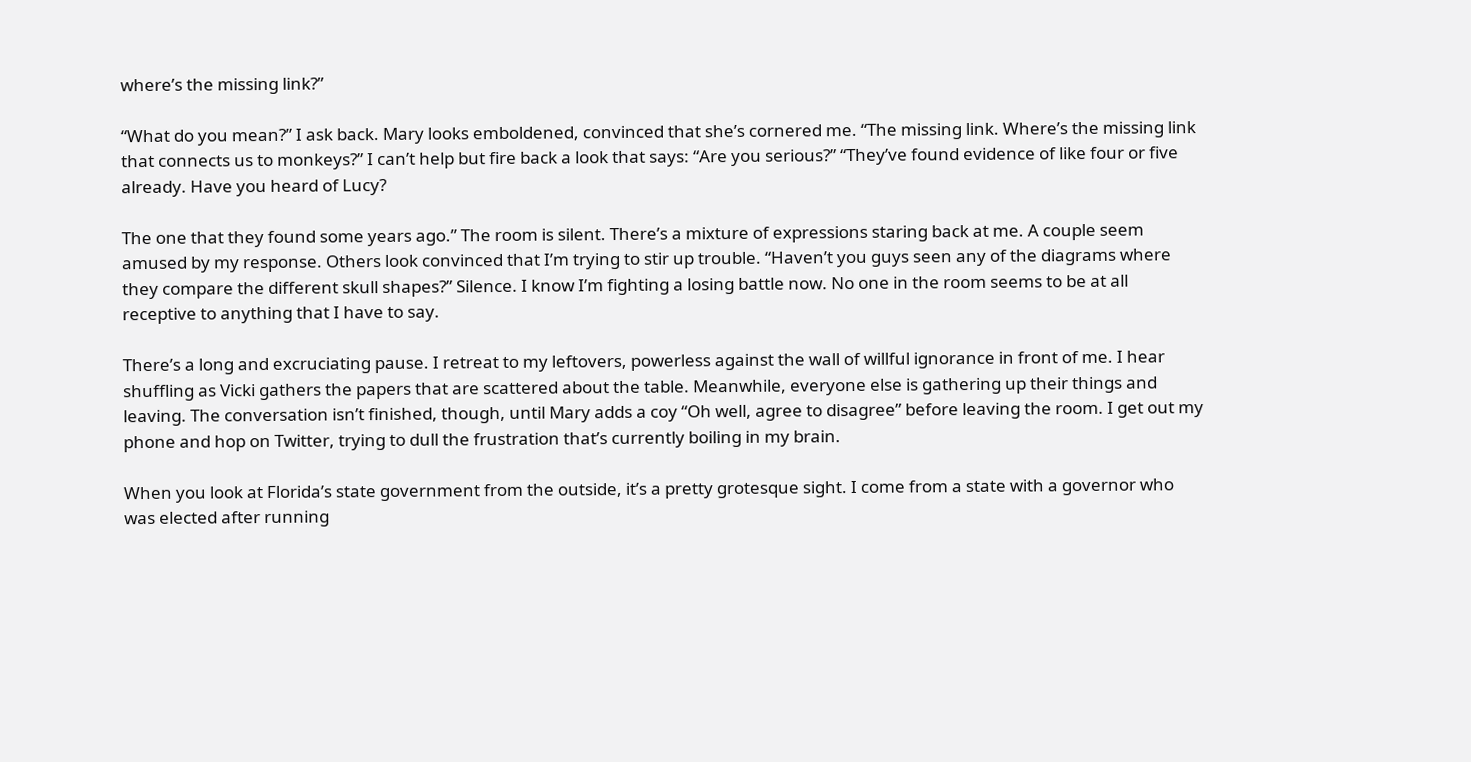where’s the missing link?”

“What do you mean?” I ask back. Mary looks emboldened, convinced that she’s cornered me. “The missing link. Where’s the missing link that connects us to monkeys?” I can’t help but fire back a look that says: “Are you serious?” “They’ve found evidence of like four or five already. Have you heard of Lucy?

The one that they found some years ago.” The room is silent. There’s a mixture of expressions staring back at me. A couple seem amused by my response. Others look convinced that I’m trying to stir up trouble. “Haven’t you guys seen any of the diagrams where they compare the different skull shapes?” Silence. I know I’m fighting a losing battle now. No one in the room seems to be at all receptive to anything that I have to say.

There’s a long and excruciating pause. I retreat to my leftovers, powerless against the wall of willful ignorance in front of me. I hear shuffling as Vicki gathers the papers that are scattered about the table. Meanwhile, everyone else is gathering up their things and leaving. The conversation isn’t finished, though, until Mary adds a coy “Oh well, agree to disagree” before leaving the room. I get out my phone and hop on Twitter, trying to dull the frustration that’s currently boiling in my brain.

When you look at Florida’s state government from the outside, it’s a pretty grotesque sight. I come from a state with a governor who was elected after running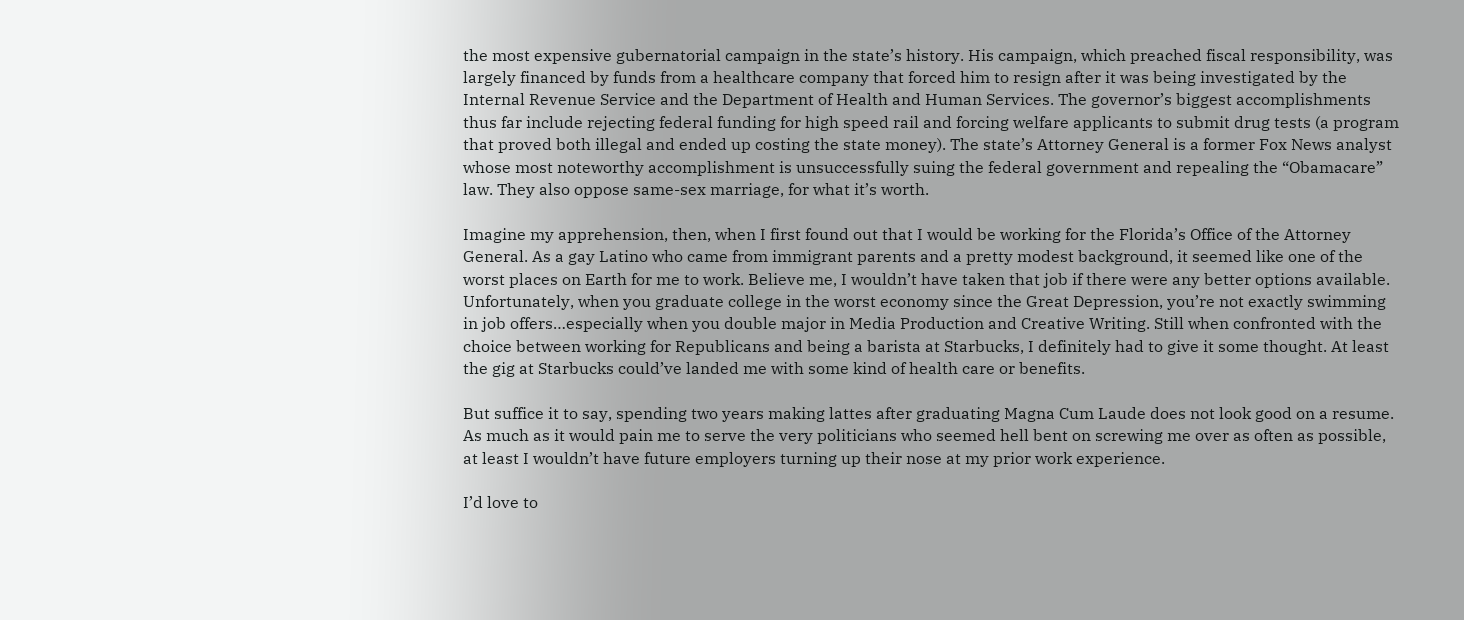the most expensive gubernatorial campaign in the state’s history. His campaign, which preached fiscal responsibility, was largely financed by funds from a healthcare company that forced him to resign after it was being investigated by the Internal Revenue Service and the Department of Health and Human Services. The governor’s biggest accomplishments thus far include rejecting federal funding for high speed rail and forcing welfare applicants to submit drug tests (a program that proved both illegal and ended up costing the state money). The state’s Attorney General is a former Fox News analyst whose most noteworthy accomplishment is unsuccessfully suing the federal government and repealing the “Obamacare” law. They also oppose same-sex marriage, for what it’s worth.

Imagine my apprehension, then, when I first found out that I would be working for the Florida’s Office of the Attorney General. As a gay Latino who came from immigrant parents and a pretty modest background, it seemed like one of the worst places on Earth for me to work. Believe me, I wouldn’t have taken that job if there were any better options available. Unfortunately, when you graduate college in the worst economy since the Great Depression, you’re not exactly swimming in job offers…especially when you double major in Media Production and Creative Writing. Still when confronted with the choice between working for Republicans and being a barista at Starbucks, I definitely had to give it some thought. At least the gig at Starbucks could’ve landed me with some kind of health care or benefits.

But suffice it to say, spending two years making lattes after graduating Magna Cum Laude does not look good on a resume. As much as it would pain me to serve the very politicians who seemed hell bent on screwing me over as often as possible, at least I wouldn’t have future employers turning up their nose at my prior work experience.

I’d love to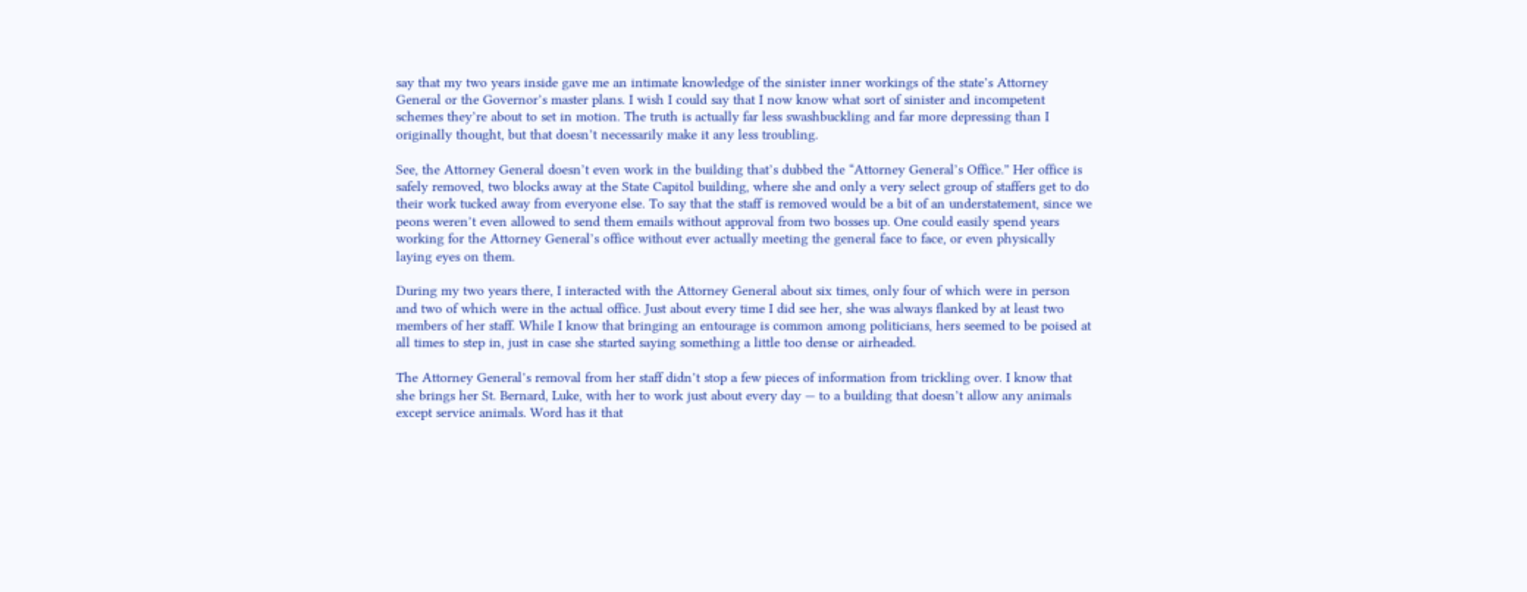say that my two years inside gave me an intimate knowledge of the sinister inner workings of the state’s Attorney General or the Governor’s master plans. I wish I could say that I now know what sort of sinister and incompetent schemes they’re about to set in motion. The truth is actually far less swashbuckling and far more depressing than I originally thought, but that doesn’t necessarily make it any less troubling.

See, the Attorney General doesn’t even work in the building that’s dubbed the “Attorney General’s Office.” Her office is safely removed, two blocks away at the State Capitol building, where she and only a very select group of staffers get to do their work tucked away from everyone else. To say that the staff is removed would be a bit of an understatement, since we peons weren’t even allowed to send them emails without approval from two bosses up. One could easily spend years working for the Attorney General’s office without ever actually meeting the general face to face, or even physically laying eyes on them.

During my two years there, I interacted with the Attorney General about six times, only four of which were in person and two of which were in the actual office. Just about every time I did see her, she was always flanked by at least two members of her staff. While I know that bringing an entourage is common among politicians, hers seemed to be poised at all times to step in, just in case she started saying something a little too dense or airheaded.

The Attorney General’s removal from her staff didn’t stop a few pieces of information from trickling over. I know that she brings her St. Bernard, Luke, with her to work just about every day — to a building that doesn’t allow any animals except service animals. Word has it that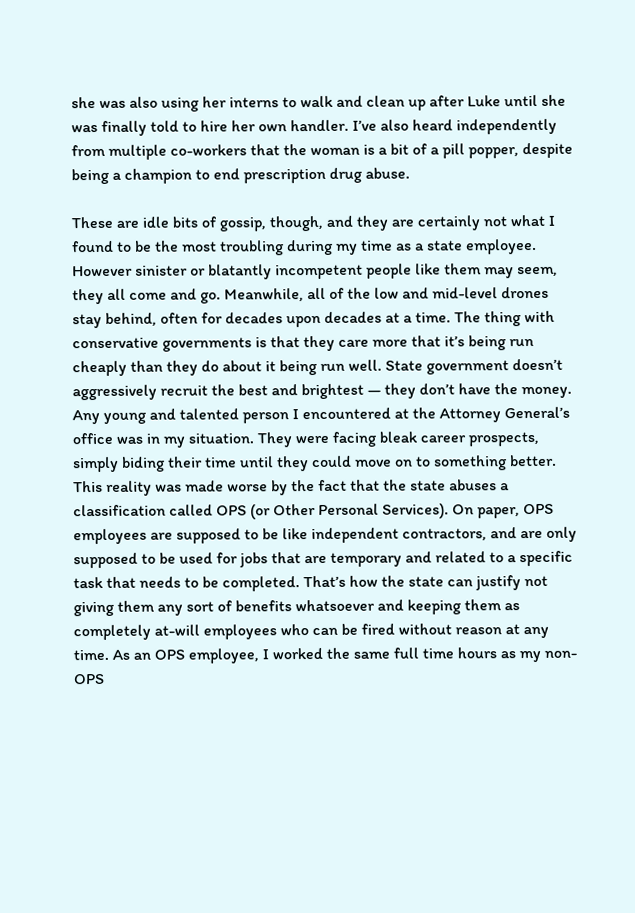she was also using her interns to walk and clean up after Luke until she was finally told to hire her own handler. I’ve also heard independently from multiple co-workers that the woman is a bit of a pill popper, despite being a champion to end prescription drug abuse.

These are idle bits of gossip, though, and they are certainly not what I found to be the most troubling during my time as a state employee. However sinister or blatantly incompetent people like them may seem, they all come and go. Meanwhile, all of the low and mid-level drones stay behind, often for decades upon decades at a time. The thing with conservative governments is that they care more that it’s being run cheaply than they do about it being run well. State government doesn’t aggressively recruit the best and brightest — they don’t have the money. Any young and talented person I encountered at the Attorney General’s office was in my situation. They were facing bleak career prospects, simply biding their time until they could move on to something better. This reality was made worse by the fact that the state abuses a classification called OPS (or Other Personal Services). On paper, OPS employees are supposed to be like independent contractors, and are only supposed to be used for jobs that are temporary and related to a specific task that needs to be completed. That’s how the state can justify not giving them any sort of benefits whatsoever and keeping them as completely at-will employees who can be fired without reason at any time. As an OPS employee, I worked the same full time hours as my non-OPS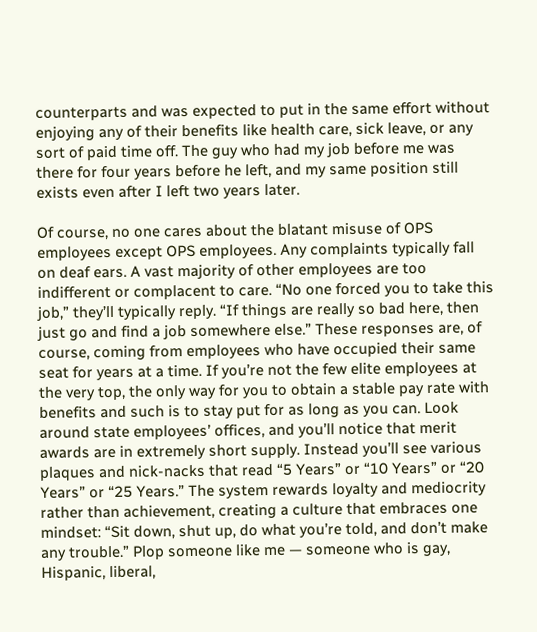counterparts and was expected to put in the same effort without enjoying any of their benefits like health care, sick leave, or any sort of paid time off. The guy who had my job before me was there for four years before he left, and my same position still exists even after I left two years later.

Of course, no one cares about the blatant misuse of OPS employees except OPS employees. Any complaints typically fall on deaf ears. A vast majority of other employees are too indifferent or complacent to care. “No one forced you to take this job,” they’ll typically reply. “If things are really so bad here, then just go and find a job somewhere else.” These responses are, of course, coming from employees who have occupied their same seat for years at a time. If you’re not the few elite employees at the very top, the only way for you to obtain a stable pay rate with benefits and such is to stay put for as long as you can. Look around state employees’ offices, and you’ll notice that merit awards are in extremely short supply. Instead you’ll see various plaques and nick-nacks that read “5 Years” or “10 Years” or “20 Years” or “25 Years.” The system rewards loyalty and mediocrity rather than achievement, creating a culture that embraces one mindset: “Sit down, shut up, do what you’re told, and don’t make any trouble.” Plop someone like me — someone who is gay, Hispanic, liberal,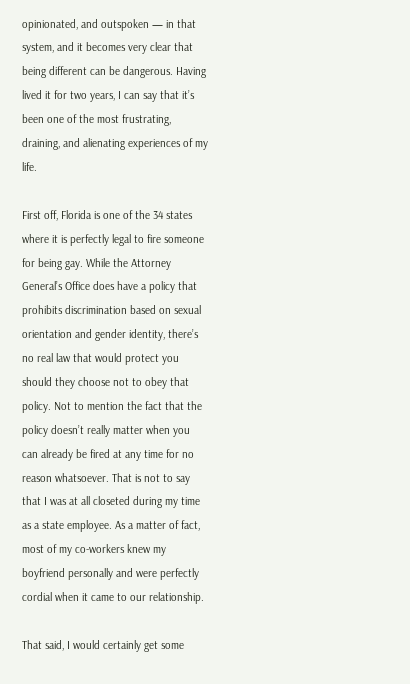opinionated, and outspoken — in that system, and it becomes very clear that being different can be dangerous. Having lived it for two years, I can say that it’s been one of the most frustrating, draining, and alienating experiences of my life.

First off, Florida is one of the 34 states where it is perfectly legal to fire someone for being gay. While the Attorney General’s Office does have a policy that prohibits discrimination based on sexual orientation and gender identity, there’s no real law that would protect you should they choose not to obey that policy. Not to mention the fact that the policy doesn’t really matter when you can already be fired at any time for no reason whatsoever. That is not to say that I was at all closeted during my time as a state employee. As a matter of fact, most of my co-workers knew my boyfriend personally and were perfectly cordial when it came to our relationship.

That said, I would certainly get some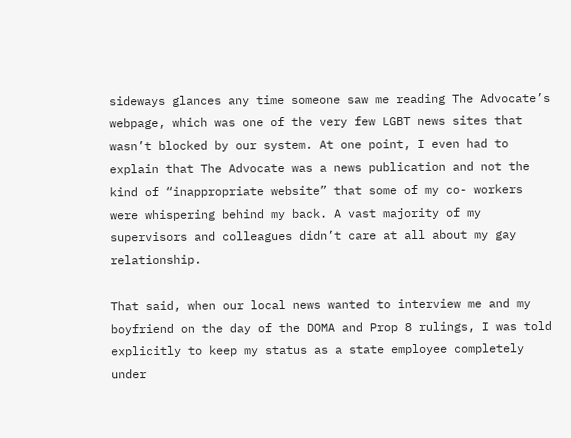sideways glances any time someone saw me reading The Advocate’s webpage, which was one of the very few LGBT news sites that wasn’t blocked by our system. At one point, I even had to explain that The Advocate was a news publication and not the kind of “inappropriate website” that some of my co- workers were whispering behind my back. A vast majority of my supervisors and colleagues didn’t care at all about my gay relationship.

That said, when our local news wanted to interview me and my boyfriend on the day of the DOMA and Prop 8 rulings, I was told explicitly to keep my status as a state employee completely under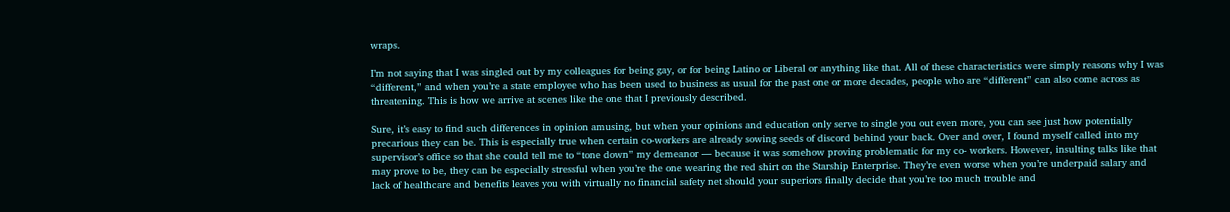wraps.

I’m not saying that I was singled out by my colleagues for being gay, or for being Latino or Liberal or anything like that. All of these characteristics were simply reasons why I was “different,” and when you’re a state employee who has been used to business as usual for the past one or more decades, people who are “different” can also come across as threatening. This is how we arrive at scenes like the one that I previously described.

Sure, it’s easy to find such differences in opinion amusing, but when your opinions and education only serve to single you out even more, you can see just how potentially precarious they can be. This is especially true when certain co-workers are already sowing seeds of discord behind your back. Over and over, I found myself called into my supervisor’s office so that she could tell me to “tone down” my demeanor — because it was somehow proving problematic for my co- workers. However, insulting talks like that may prove to be, they can be especially stressful when you’re the one wearing the red shirt on the Starship Enterprise. They’re even worse when you’re underpaid salary and lack of healthcare and benefits leaves you with virtually no financial safety net should your superiors finally decide that you’re too much trouble and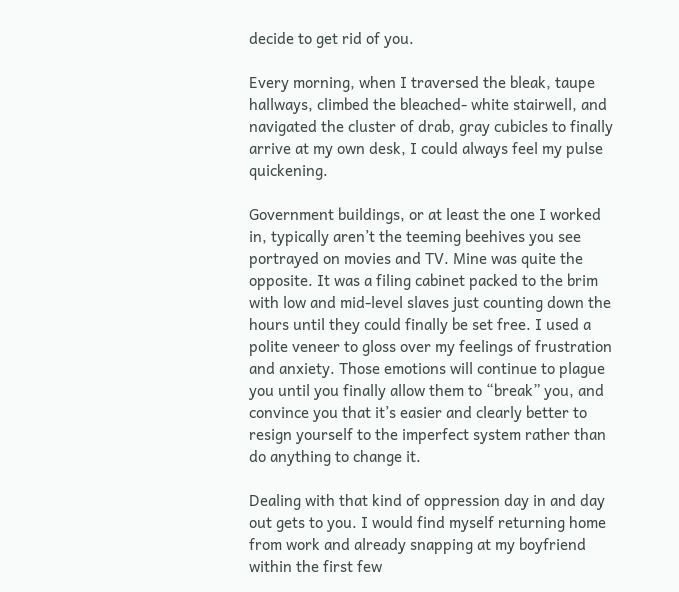decide to get rid of you.

Every morning, when I traversed the bleak, taupe hallways, climbed the bleached- white stairwell, and navigated the cluster of drab, gray cubicles to finally arrive at my own desk, I could always feel my pulse quickening.

Government buildings, or at least the one I worked in, typically aren’t the teeming beehives you see portrayed on movies and TV. Mine was quite the opposite. It was a filing cabinet packed to the brim with low and mid-level slaves just counting down the hours until they could finally be set free. I used a polite veneer to gloss over my feelings of frustration and anxiety. Those emotions will continue to plague you until you finally allow them to “break” you, and convince you that it’s easier and clearly better to resign yourself to the imperfect system rather than do anything to change it.

Dealing with that kind of oppression day in and day out gets to you. I would find myself returning home from work and already snapping at my boyfriend within the first few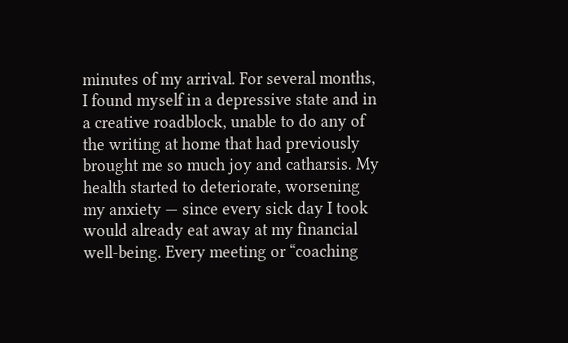minutes of my arrival. For several months, I found myself in a depressive state and in a creative roadblock, unable to do any of the writing at home that had previously brought me so much joy and catharsis. My health started to deteriorate, worsening my anxiety — since every sick day I took would already eat away at my financial well-being. Every meeting or “coaching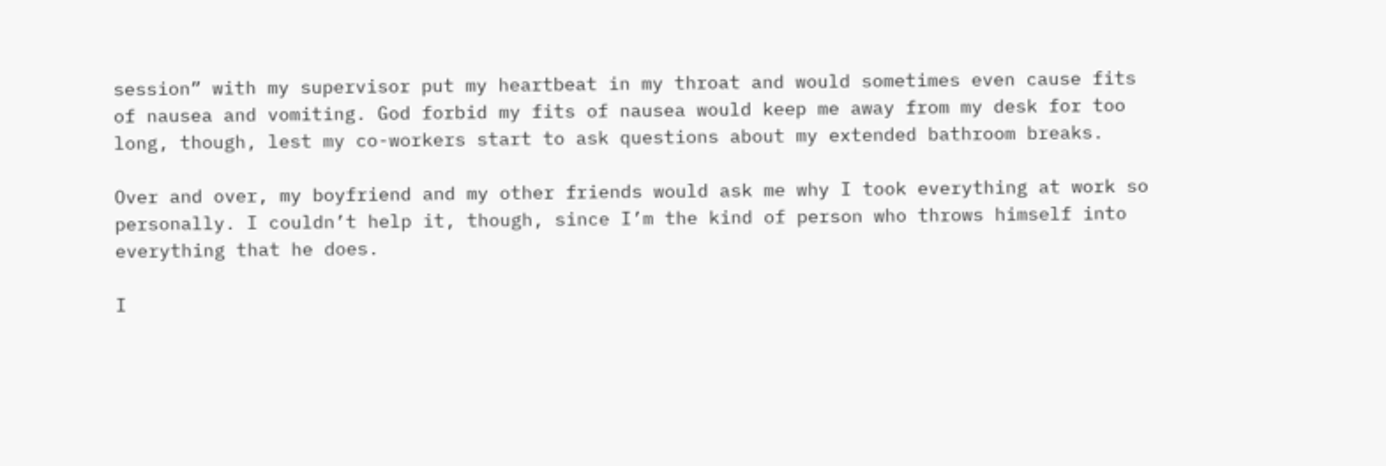session” with my supervisor put my heartbeat in my throat and would sometimes even cause fits of nausea and vomiting. God forbid my fits of nausea would keep me away from my desk for too long, though, lest my co-workers start to ask questions about my extended bathroom breaks.

Over and over, my boyfriend and my other friends would ask me why I took everything at work so personally. I couldn’t help it, though, since I’m the kind of person who throws himself into everything that he does.

I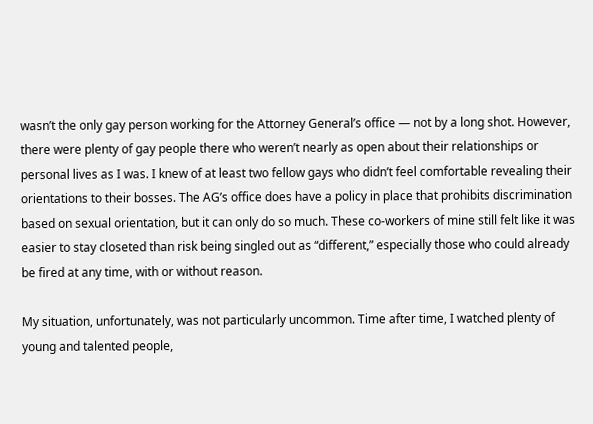wasn’t the only gay person working for the Attorney General’s office — not by a long shot. However, there were plenty of gay people there who weren’t nearly as open about their relationships or personal lives as I was. I knew of at least two fellow gays who didn’t feel comfortable revealing their orientations to their bosses. The AG’s office does have a policy in place that prohibits discrimination based on sexual orientation, but it can only do so much. These co-workers of mine still felt like it was easier to stay closeted than risk being singled out as “different,” especially those who could already be fired at any time, with or without reason.

My situation, unfortunately, was not particularly uncommon. Time after time, I watched plenty of young and talented people,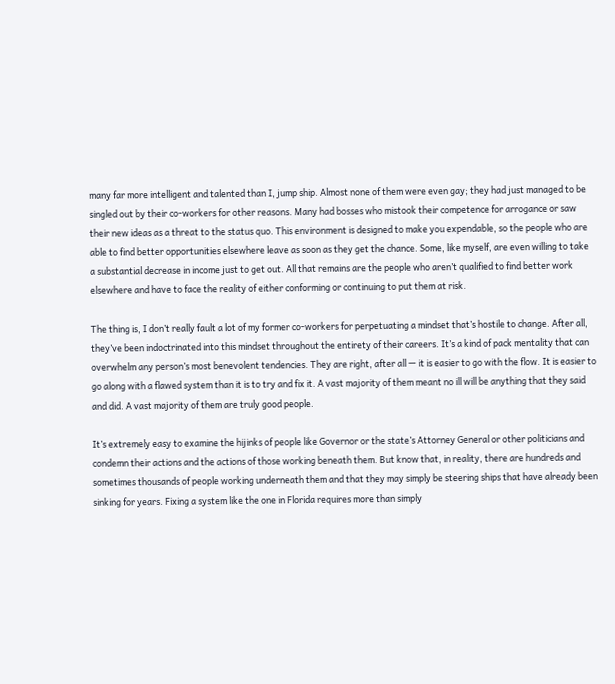many far more intelligent and talented than I, jump ship. Almost none of them were even gay; they had just managed to be singled out by their co-workers for other reasons. Many had bosses who mistook their competence for arrogance or saw their new ideas as a threat to the status quo. This environment is designed to make you expendable, so the people who are able to find better opportunities elsewhere leave as soon as they get the chance. Some, like myself, are even willing to take a substantial decrease in income just to get out. All that remains are the people who aren’t qualified to find better work elsewhere and have to face the reality of either conforming or continuing to put them at risk.

The thing is, I don’t really fault a lot of my former co-workers for perpetuating a mindset that’s hostile to change. After all, they’ve been indoctrinated into this mindset throughout the entirety of their careers. It’s a kind of pack mentality that can overwhelm any person’s most benevolent tendencies. They are right, after all — it is easier to go with the flow. It is easier to go along with a flawed system than it is to try and fix it. A vast majority of them meant no ill will be anything that they said and did. A vast majority of them are truly good people.

It’s extremely easy to examine the hijinks of people like Governor or the state’s Attorney General or other politicians and condemn their actions and the actions of those working beneath them. But know that, in reality, there are hundreds and sometimes thousands of people working underneath them and that they may simply be steering ships that have already been sinking for years. Fixing a system like the one in Florida requires more than simply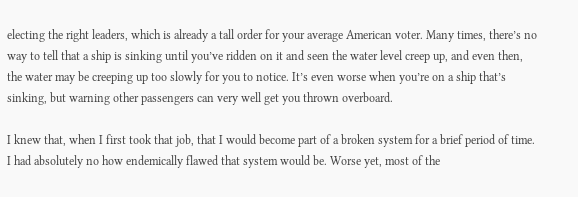electing the right leaders, which is already a tall order for your average American voter. Many times, there’s no way to tell that a ship is sinking until you’ve ridden on it and seen the water level creep up, and even then, the water may be creeping up too slowly for you to notice. It’s even worse when you’re on a ship that’s sinking, but warning other passengers can very well get you thrown overboard.

I knew that, when I first took that job, that I would become part of a broken system for a brief period of time. I had absolutely no how endemically flawed that system would be. Worse yet, most of the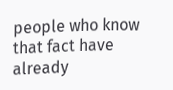people who know that fact have already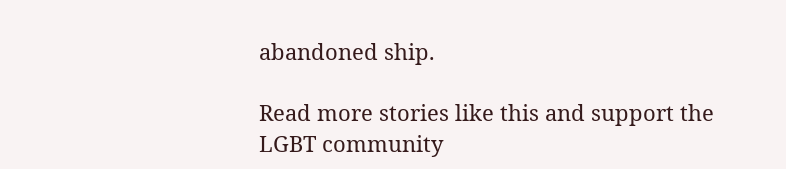abandoned ship.

Read more stories like this and support the LGBT community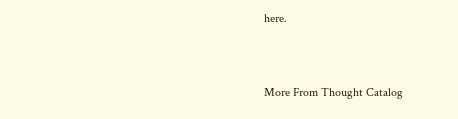here.


More From Thought Catalog